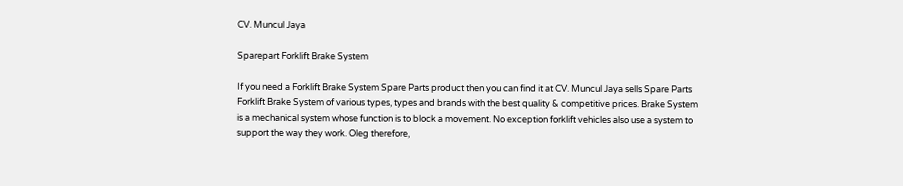CV. Muncul Jaya

Sparepart Forklift Brake System

If you need a Forklift Brake System Spare Parts product then you can find it at CV. Muncul Jaya sells Spare Parts Forklift Brake System of various types, types and brands with the best quality & competitive prices. Brake System is a mechanical system whose function is to block a movement. No exception forklift vehicles also use a system to support the way they work. Oleg therefore,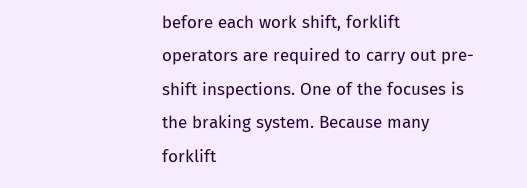before each work shift, forklift operators are required to carry out pre-shift inspections. One of the focuses is the braking system. Because many forklift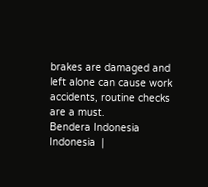brakes are damaged and left alone can cause work accidents, routine checks are a must.
Bendera Indonesia Indonesia  |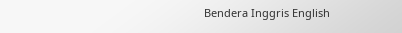Bendera Inggris English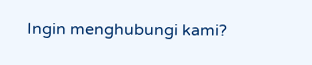Ingin menghubungi kami?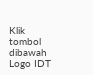Klik tombol dibawah
Logo IDT